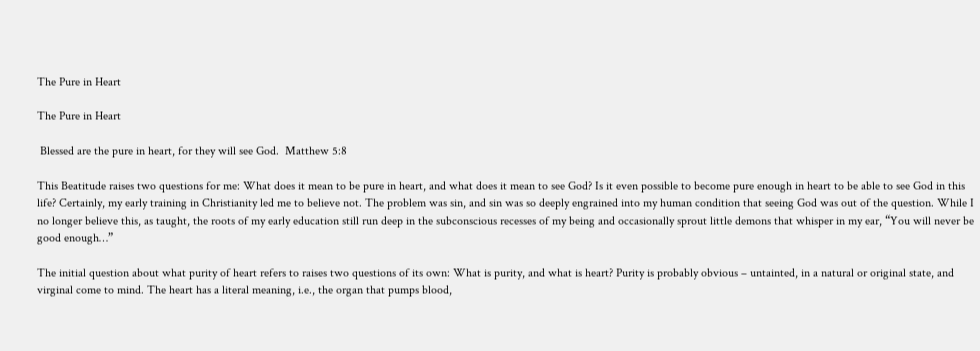The Pure in Heart

The Pure in Heart

 Blessed are the pure in heart, for they will see God.  Matthew 5:8

This Beatitude raises two questions for me: What does it mean to be pure in heart, and what does it mean to see God? Is it even possible to become pure enough in heart to be able to see God in this life? Certainly, my early training in Christianity led me to believe not. The problem was sin, and sin was so deeply engrained into my human condition that seeing God was out of the question. While I no longer believe this, as taught, the roots of my early education still run deep in the subconscious recesses of my being and occasionally sprout little demons that whisper in my ear, “You will never be good enough…”

The initial question about what purity of heart refers to raises two questions of its own: What is purity, and what is heart? Purity is probably obvious – untainted, in a natural or original state, and virginal come to mind. The heart has a literal meaning, i.e., the organ that pumps blood,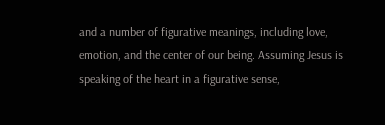and a number of figurative meanings, including love, emotion, and the center of our being. Assuming Jesus is speaking of the heart in a figurative sense,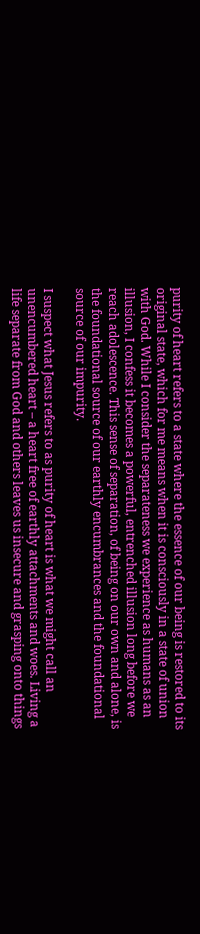purity of heart refers to a state where the essence of our being is restored to its original state, which for me means when it is consciously in a state of union with God. While I consider the separateness we experience as humans as an illusion, I confess it becomes a powerful, entrenched illusion long before we reach adolescence. This sense of separation, of being on our own and alone, is the foundational source of our earthly encumbrances and the foundational source of our impurity.

I suspect what Jesus refers to as purity of heart is what we might call an unencumbered heart – a heart free of earthly attachments and woes. Living a life separate from God and others leaves us insecure and grasping onto things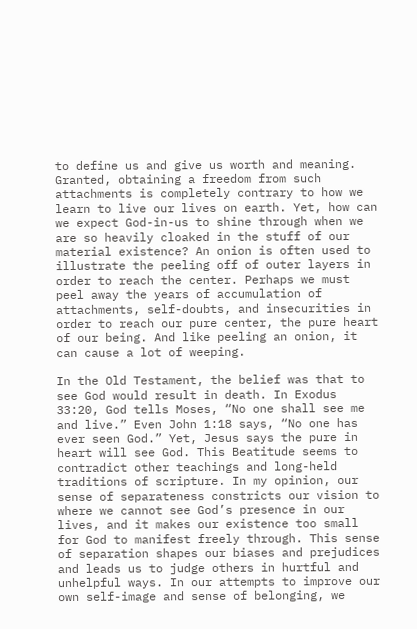to define us and give us worth and meaning. Granted, obtaining a freedom from such attachments is completely contrary to how we learn to live our lives on earth. Yet, how can we expect God-in-us to shine through when we are so heavily cloaked in the stuff of our material existence? An onion is often used to illustrate the peeling off of outer layers in order to reach the center. Perhaps we must peel away the years of accumulation of attachments, self-doubts, and insecurities in order to reach our pure center, the pure heart of our being. And like peeling an onion, it can cause a lot of weeping.

In the Old Testament, the belief was that to see God would result in death. In Exodus 33:20, God tells Moses, “No one shall see me and live.” Even John 1:18 says, “No one has ever seen God.” Yet, Jesus says the pure in heart will see God. This Beatitude seems to contradict other teachings and long-held traditions of scripture. In my opinion, our sense of separateness constricts our vision to where we cannot see God’s presence in our lives, and it makes our existence too small for God to manifest freely through. This sense of separation shapes our biases and prejudices and leads us to judge others in hurtful and unhelpful ways. In our attempts to improve our own self-image and sense of belonging, we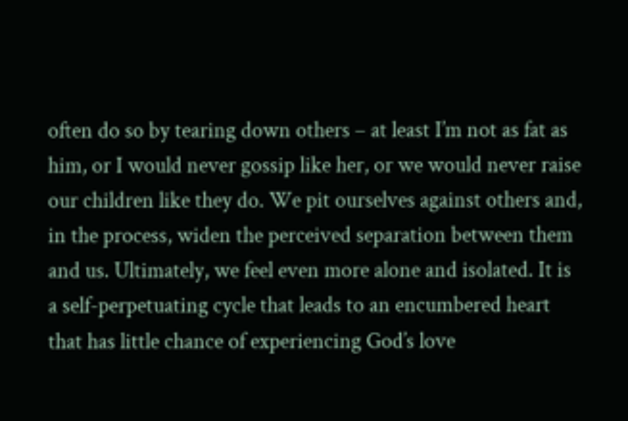often do so by tearing down others – at least I’m not as fat as him, or I would never gossip like her, or we would never raise our children like they do. We pit ourselves against others and, in the process, widen the perceived separation between them and us. Ultimately, we feel even more alone and isolated. It is a self-perpetuating cycle that leads to an encumbered heart that has little chance of experiencing God’s love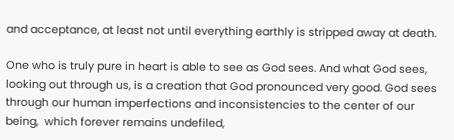and acceptance, at least not until everything earthly is stripped away at death.

One who is truly pure in heart is able to see as God sees. And what God sees, looking out through us, is a creation that God pronounced very good. God sees through our human imperfections and inconsistencies to the center of our being,  which forever remains undefiled,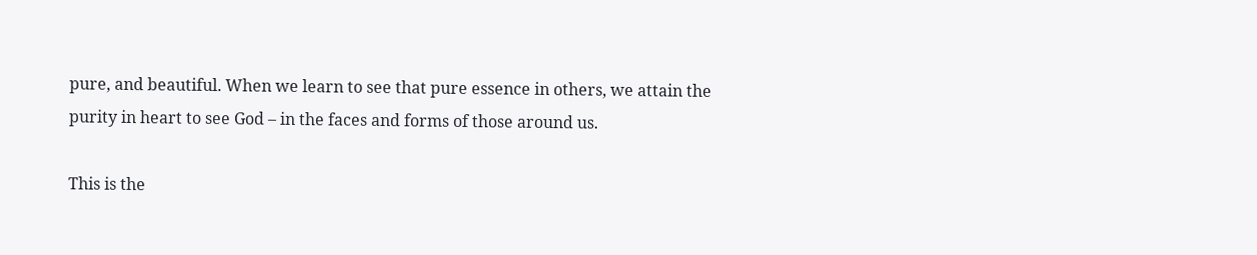pure, and beautiful. When we learn to see that pure essence in others, we attain the purity in heart to see God – in the faces and forms of those around us.

This is the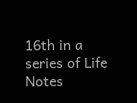16th in a series of Life Notes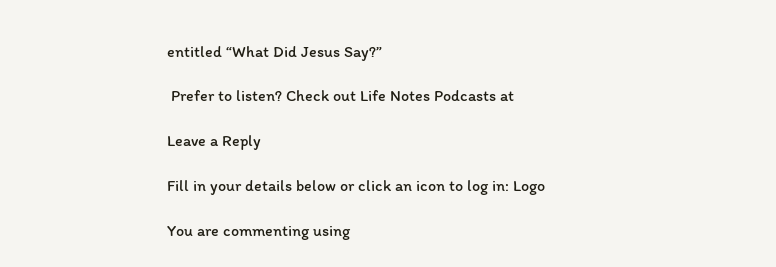entitled “What Did Jesus Say?”

 Prefer to listen? Check out Life Notes Podcasts at

Leave a Reply

Fill in your details below or click an icon to log in: Logo

You are commenting using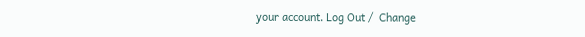your account. Log Out /  Change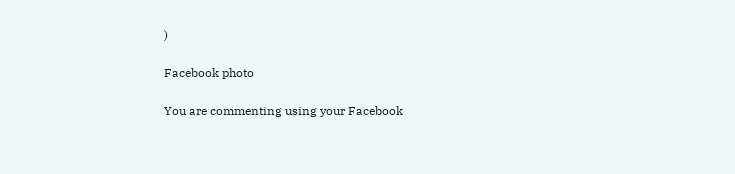)

Facebook photo

You are commenting using your Facebook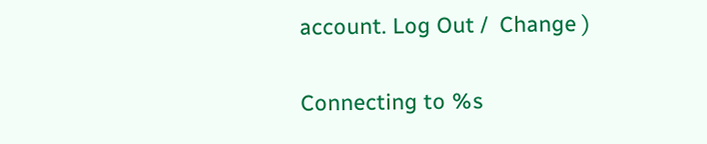account. Log Out /  Change )

Connecting to %s